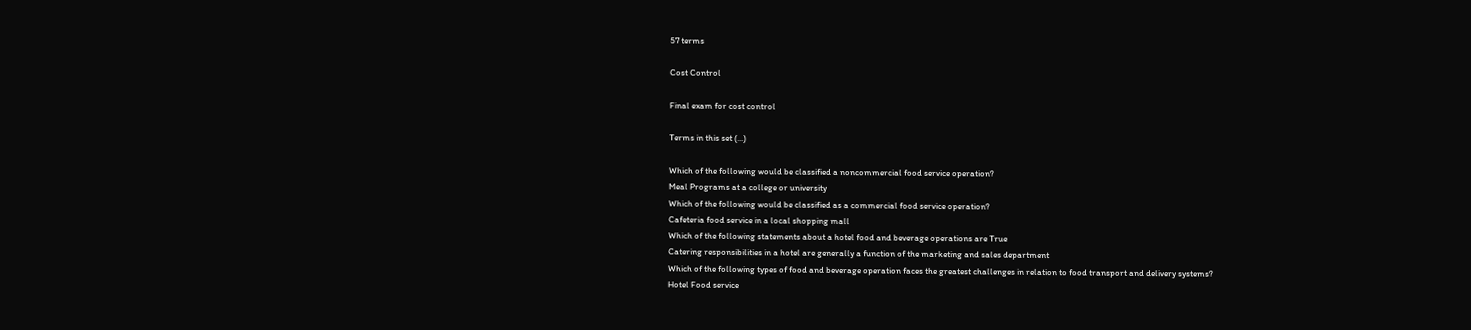57 terms

Cost Control

Final exam for cost control

Terms in this set (...)

Which of the following would be classified a noncommercial food service operation?
Meal Programs at a college or university
Which of the following would be classified as a commercial food service operation?
Cafeteria food service in a local shopping mall
Which of the following statements about a hotel food and beverage operations are True
Catering responsibilities in a hotel are generally a function of the marketing and sales department
Which of the following types of food and beverage operation faces the greatest challenges in relation to food transport and delivery systems?
Hotel Food service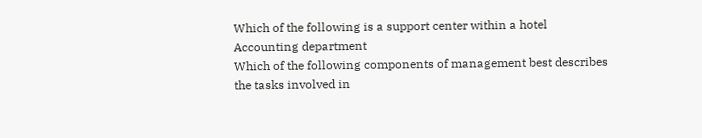Which of the following is a support center within a hotel
Accounting department
Which of the following components of management best describes the tasks involved in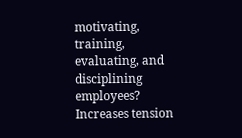motivating, training, evaluating, and disciplining employees?
Increases tension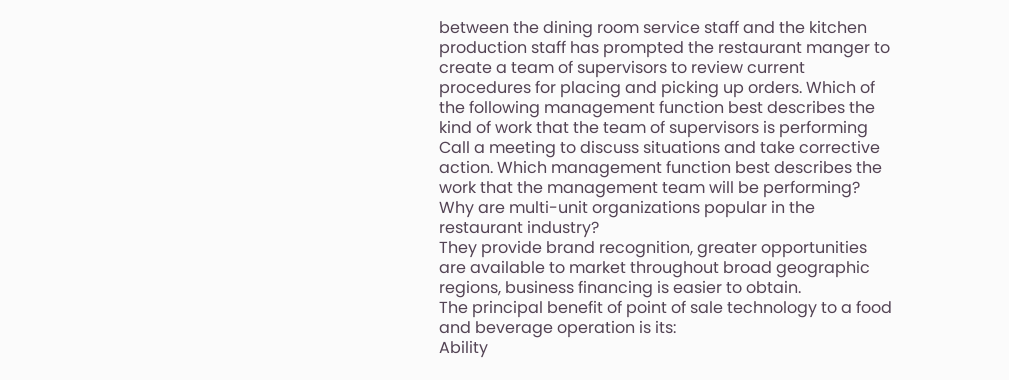between the dining room service staff and the kitchen production staff has prompted the restaurant manger to create a team of supervisors to review current procedures for placing and picking up orders. Which of the following management function best describes the kind of work that the team of supervisors is performing
Call a meeting to discuss situations and take corrective action. Which management function best describes the work that the management team will be performing?
Why are multi-unit organizations popular in the restaurant industry?
They provide brand recognition, greater opportunities are available to market throughout broad geographic regions, business financing is easier to obtain.
The principal benefit of point of sale technology to a food and beverage operation is its:
Ability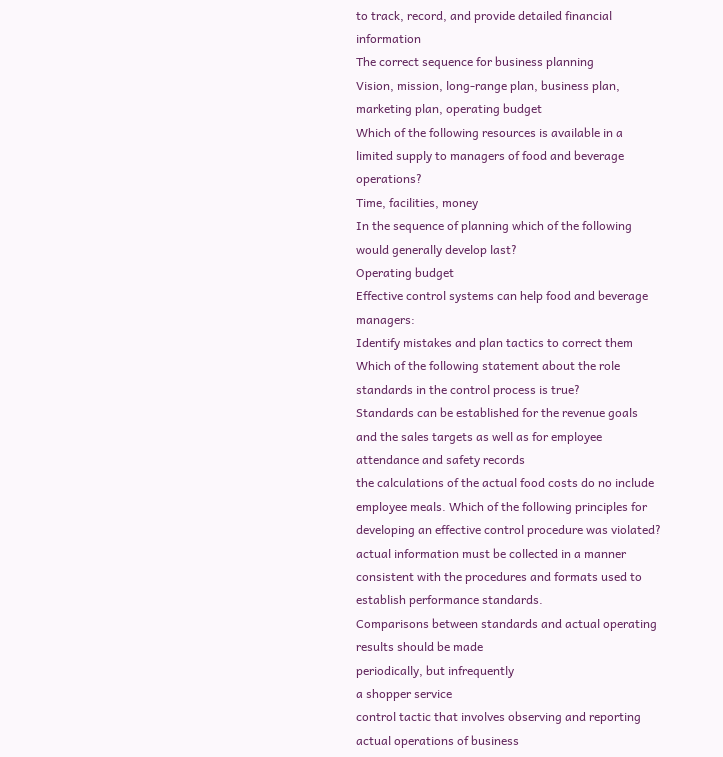to track, record, and provide detailed financial information
The correct sequence for business planning
Vision, mission, long-range plan, business plan, marketing plan, operating budget
Which of the following resources is available in a limited supply to managers of food and beverage operations?
Time, facilities, money
In the sequence of planning which of the following would generally develop last?
Operating budget
Effective control systems can help food and beverage managers:
Identify mistakes and plan tactics to correct them
Which of the following statement about the role standards in the control process is true?
Standards can be established for the revenue goals and the sales targets as well as for employee attendance and safety records
the calculations of the actual food costs do no include employee meals. Which of the following principles for developing an effective control procedure was violated?
actual information must be collected in a manner consistent with the procedures and formats used to establish performance standards.
Comparisons between standards and actual operating results should be made
periodically, but infrequently
a shopper service
control tactic that involves observing and reporting actual operations of business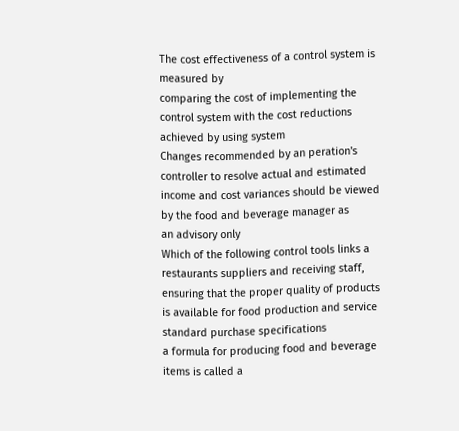The cost effectiveness of a control system is measured by
comparing the cost of implementing the control system with the cost reductions achieved by using system
Changes recommended by an peration's controller to resolve actual and estimated income and cost variances should be viewed by the food and beverage manager as
an advisory only
Which of the following control tools links a restaurants suppliers and receiving staff, ensuring that the proper quality of products is available for food production and service
standard purchase specifications
a formula for producing food and beverage items is called a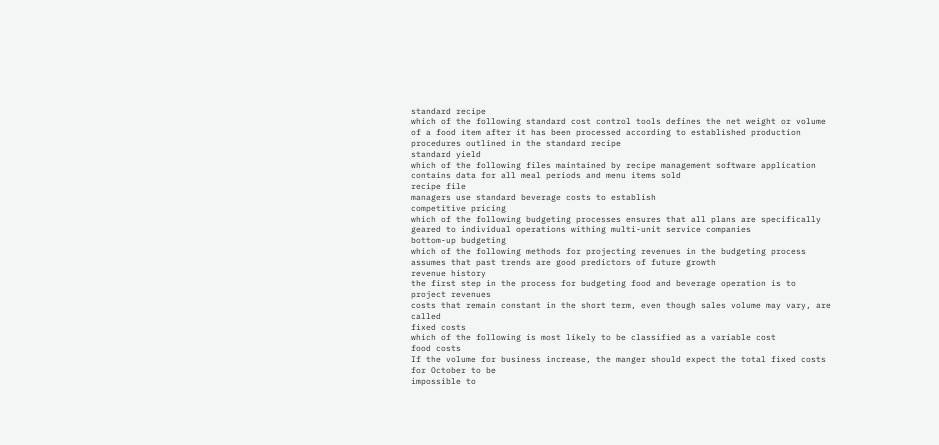standard recipe
which of the following standard cost control tools defines the net weight or volume of a food item after it has been processed according to established production procedures outlined in the standard recipe
standard yield
which of the following files maintained by recipe management software application contains data for all meal periods and menu items sold
recipe file
managers use standard beverage costs to establish
competitive pricing
which of the following budgeting processes ensures that all plans are specifically geared to individual operations withing multi-unit service companies
bottom-up budgeting
which of the following methods for projecting revenues in the budgeting process assumes that past trends are good predictors of future growth
revenue history
the first step in the process for budgeting food and beverage operation is to
project revenues
costs that remain constant in the short term, even though sales volume may vary, are called
fixed costs
which of the following is most likely to be classified as a variable cost
food costs
If the volume for business increase, the manger should expect the total fixed costs for October to be
impossible to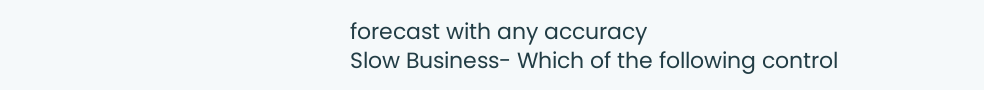forecast with any accuracy
Slow Business- Which of the following control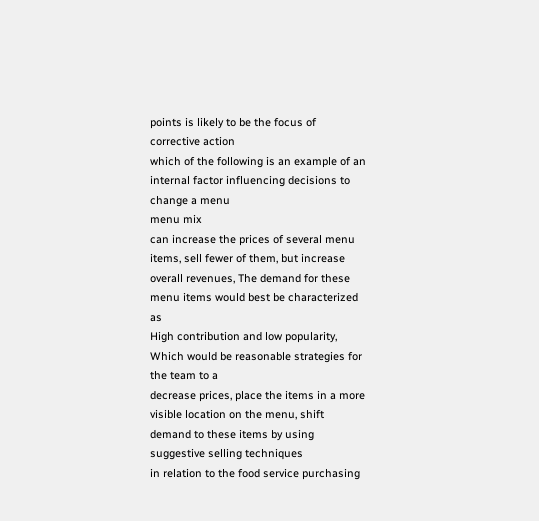points is likely to be the focus of corrective action
which of the following is an example of an internal factor influencing decisions to change a menu
menu mix
can increase the prices of several menu items, sell fewer of them, but increase overall revenues, The demand for these menu items would best be characterized as
High contribution and low popularity, Which would be reasonable strategies for the team to a
decrease prices, place the items in a more visible location on the menu, shift demand to these items by using suggestive selling techniques
in relation to the food service purchasing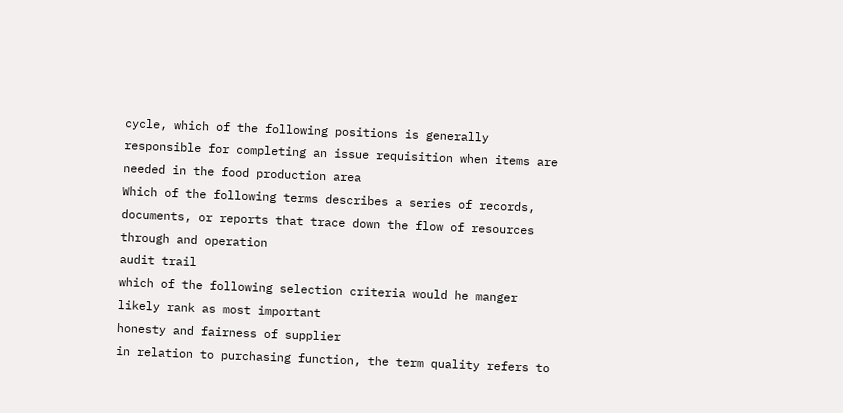cycle, which of the following positions is generally responsible for completing an issue requisition when items are needed in the food production area
Which of the following terms describes a series of records, documents, or reports that trace down the flow of resources through and operation
audit trail
which of the following selection criteria would he manger likely rank as most important
honesty and fairness of supplier
in relation to purchasing function, the term quality refers to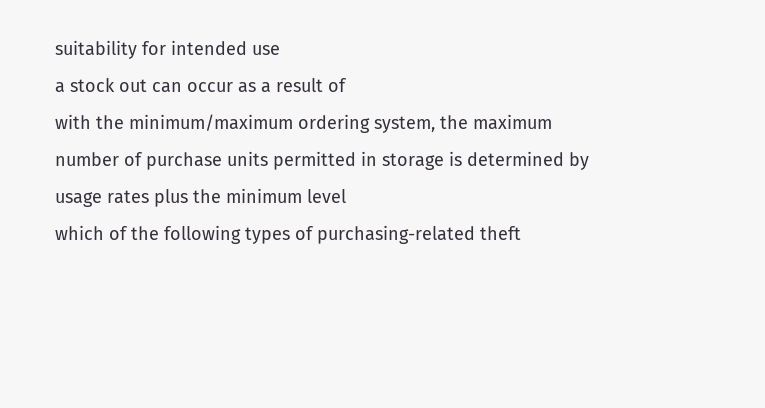suitability for intended use
a stock out can occur as a result of
with the minimum/maximum ordering system, the maximum number of purchase units permitted in storage is determined by
usage rates plus the minimum level
which of the following types of purchasing-related theft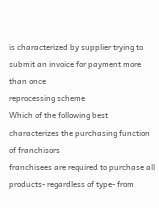is characterized by supplier trying to submit an invoice for payment more than once
reprocessing scheme
Which of the following best characterizes the purchasing function of franchisors
franchisees are required to purchase all products- regardless of type- from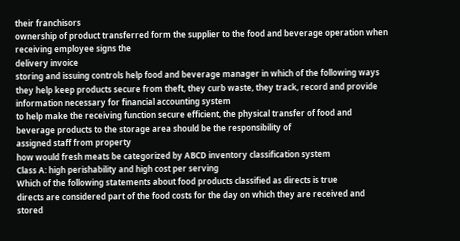their franchisors
ownership of product transferred form the supplier to the food and beverage operation when receiving employee signs the
delivery invoice
storing and issuing controls help food and beverage manager in which of the following ways
they help keep products secure from theft, they curb waste, they track, record and provide information necessary for financial accounting system
to help make the receiving function secure efficient, the physical transfer of food and beverage products to the storage area should be the responsibility of
assigned staff from property
how would fresh meats be categorized by ABCD inventory classification system
Class A: high perishability and high cost per serving
Which of the following statements about food products classified as directs is true
directs are considered part of the food costs for the day on which they are received and stored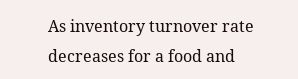As inventory turnover rate decreases for a food and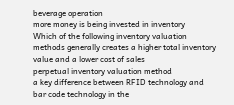beverage operation
more money is being invested in inventory
Which of the following inventory valuation methods generally creates a higher total inventory value and a lower cost of sales
perpetual inventory valuation method
a key difference between RFID technology and bar code technology in the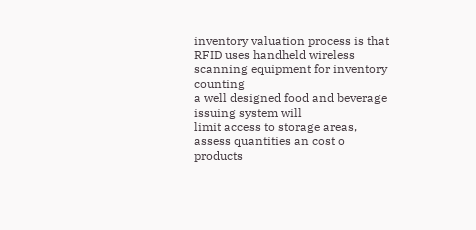inventory valuation process is that
RFID uses handheld wireless scanning equipment for inventory counting
a well designed food and beverage issuing system will
limit access to storage areas, assess quantities an cost o products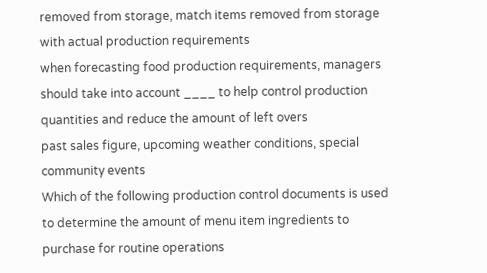removed from storage, match items removed from storage with actual production requirements
when forecasting food production requirements, managers should take into account ____ to help control production quantities and reduce the amount of left overs
past sales figure, upcoming weather conditions, special community events
Which of the following production control documents is used to determine the amount of menu item ingredients to purchase for routine operations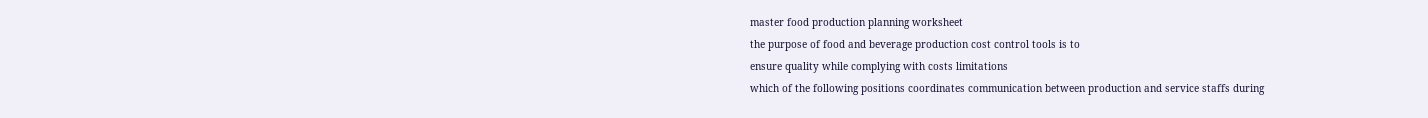master food production planning worksheet
the purpose of food and beverage production cost control tools is to
ensure quality while complying with costs limitations
which of the following positions coordinates communication between production and service staffs during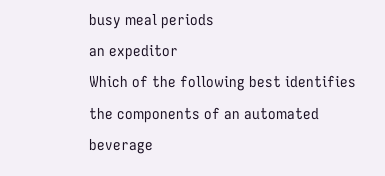busy meal periods
an expeditor
Which of the following best identifies the components of an automated beverage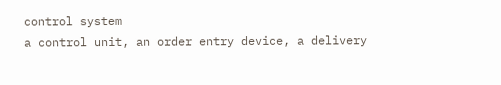control system
a control unit, an order entry device, a delivery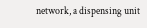network, a dispensing unit